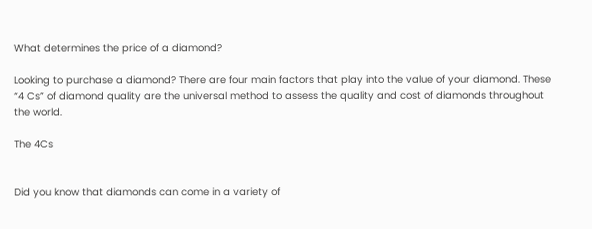What determines the price of a diamond?

Looking to purchase a diamond? There are four main factors that play into the value of your diamond. These “4 Cs” of diamond quality are the universal method to assess the quality and cost of diamonds throughout the world.

The 4Cs


Did you know that diamonds can come in a variety of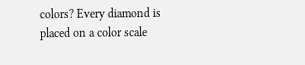colors? Every diamond is placed on a color scale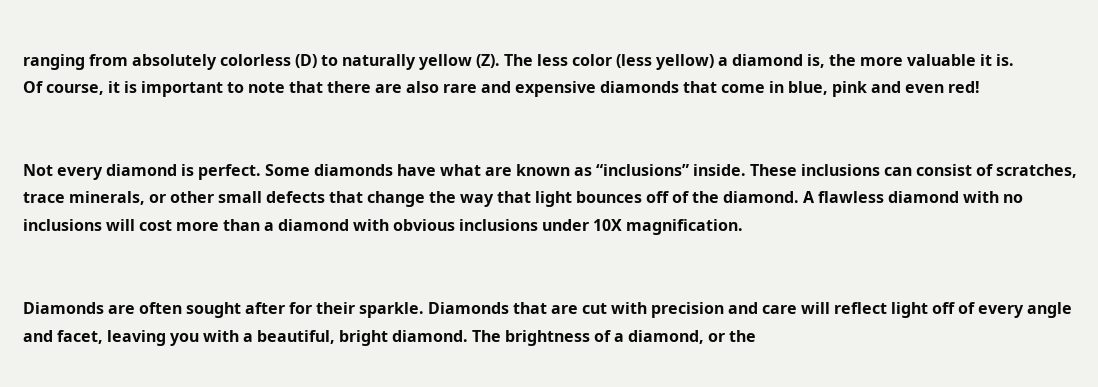ranging from absolutely colorless (D) to naturally yellow (Z). The less color (less yellow) a diamond is, the more valuable it is.
Of course, it is important to note that there are also rare and expensive diamonds that come in blue, pink and even red!


Not every diamond is perfect. Some diamonds have what are known as “inclusions” inside. These inclusions can consist of scratches, trace minerals, or other small defects that change the way that light bounces off of the diamond. A flawless diamond with no inclusions will cost more than a diamond with obvious inclusions under 10X magnification.


Diamonds are often sought after for their sparkle. Diamonds that are cut with precision and care will reflect light off of every angle and facet, leaving you with a beautiful, bright diamond. The brightness of a diamond, or the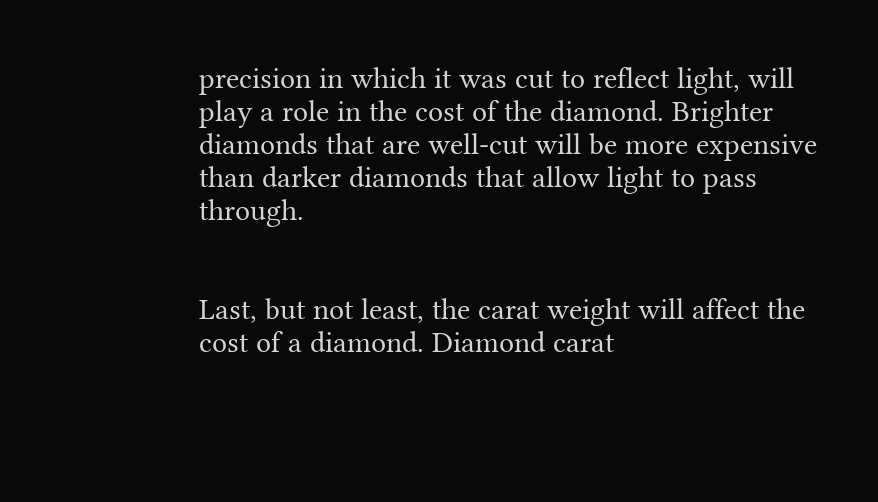precision in which it was cut to reflect light, will play a role in the cost of the diamond. Brighter diamonds that are well-cut will be more expensive than darker diamonds that allow light to pass through.


Last, but not least, the carat weight will affect the cost of a diamond. Diamond carat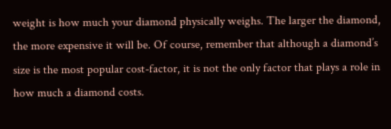weight is how much your diamond physically weighs. The larger the diamond, the more expensive it will be. Of course, remember that although a diamond’s size is the most popular cost-factor, it is not the only factor that plays a role in how much a diamond costs.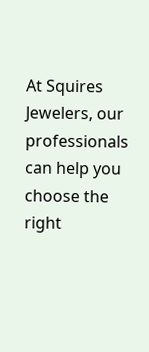At Squires Jewelers, our professionals can help you choose the right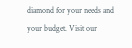diamond for your needs and your budget. Visit our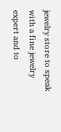jewelry store to speak with a fine jewelry expert and to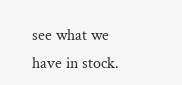see what we have in stock.